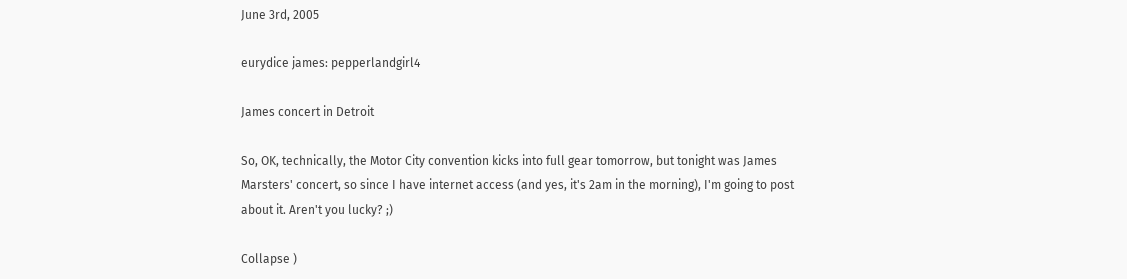June 3rd, 2005

eurydice james: pepperlandgirl4

James concert in Detroit

So, OK, technically, the Motor City convention kicks into full gear tomorrow, but tonight was James Marsters' concert, so since I have internet access (and yes, it's 2am in the morning), I'm going to post about it. Aren't you lucky? ;)

Collapse )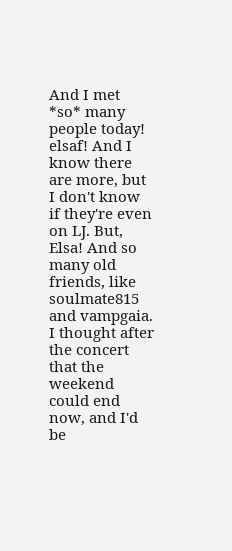And I met *so* many people today! elsaf! And I know there are more, but I don't know if they're even on LJ. But, Elsa! And so many old friends, like soulmate815 and vampgaia. I thought after the concert that the weekend could end now, and I'd be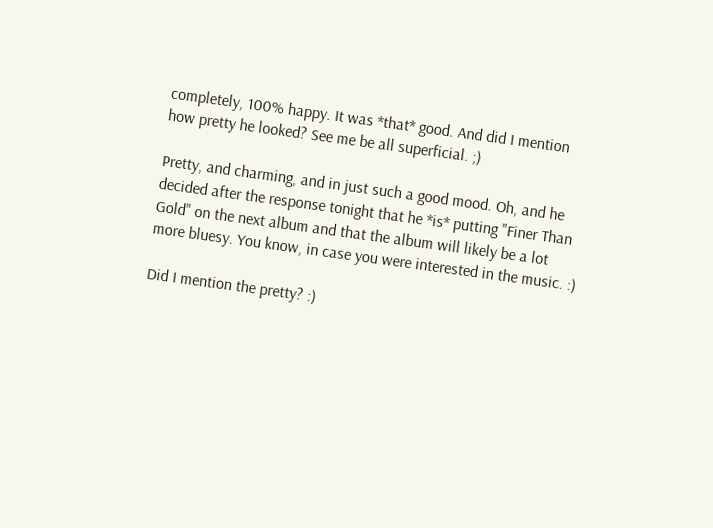completely, 100% happy. It was *that* good. And did I mention how pretty he looked? See me be all superficial. ;)

Pretty, and charming, and in just such a good mood. Oh, and he decided after the response tonight that he *is* putting "Finer Than Gold" on the next album and that the album will likely be a lot more bluesy. You know, in case you were interested in the music. :)

Did I mention the pretty? :)